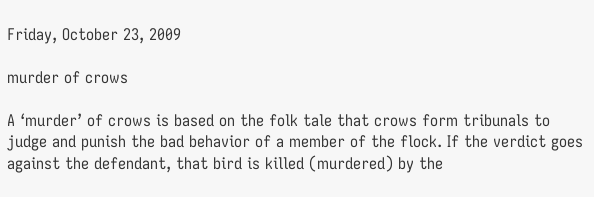Friday, October 23, 2009

murder of crows

A ‘murder’ of crows is based on the folk tale that crows form tribunals to judge and punish the bad behavior of a member of the flock. If the verdict goes against the defendant, that bird is killed (murdered) by the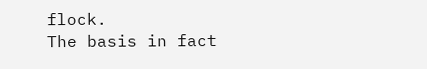flock.
The basis in fact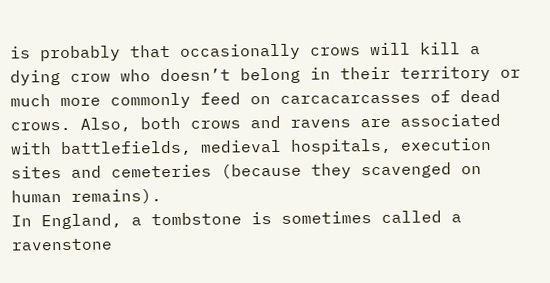is probably that occasionally crows will kill a dying crow who doesn’t belong in their territory or much more commonly feed on carcacarcasses of dead crows. Also, both crows and ravens are associated with battlefields, medieval hospitals, execution sites and cemeteries (because they scavenged on human remains).
In England, a tombstone is sometimes called a ravenstone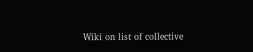Wiki on list of collective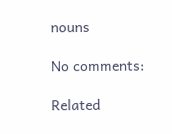nouns

No comments:

Related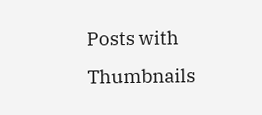Posts with Thumbnails